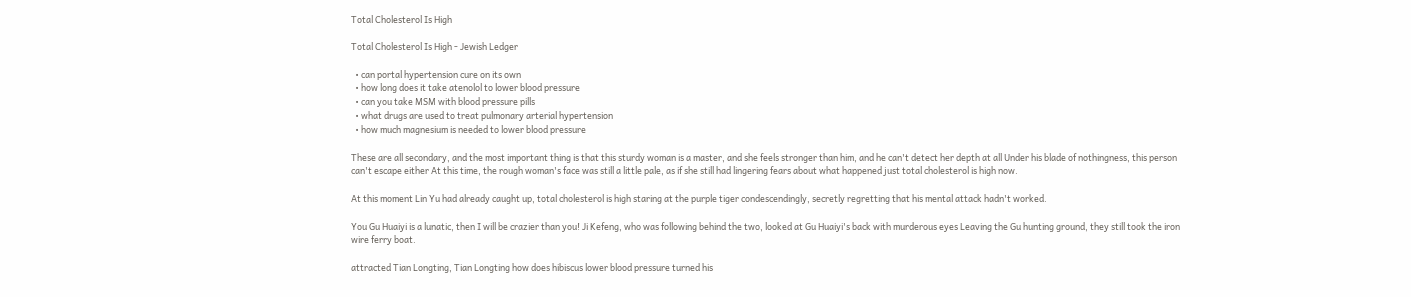Total Cholesterol Is High

Total Cholesterol Is High - Jewish Ledger

  • can portal hypertension cure on its own
  • how long does it take atenolol to lower blood pressure
  • can you take MSM with blood pressure pills
  • what drugs are used to treat pulmonary arterial hypertension
  • how much magnesium is needed to lower blood pressure

These are all secondary, and the most important thing is that this sturdy woman is a master, and she feels stronger than him, and he can't detect her depth at all Under his blade of nothingness, this person can't escape either At this time, the rough woman's face was still a little pale, as if she still had lingering fears about what happened just total cholesterol is high now.

At this moment Lin Yu had already caught up, total cholesterol is high staring at the purple tiger condescendingly, secretly regretting that his mental attack hadn't worked.

You Gu Huaiyi is a lunatic, then I will be crazier than you! Ji Kefeng, who was following behind the two, looked at Gu Huaiyi's back with murderous eyes Leaving the Gu hunting ground, they still took the iron wire ferry boat.

attracted Tian Longting, Tian Longting how does hibiscus lower blood pressure turned his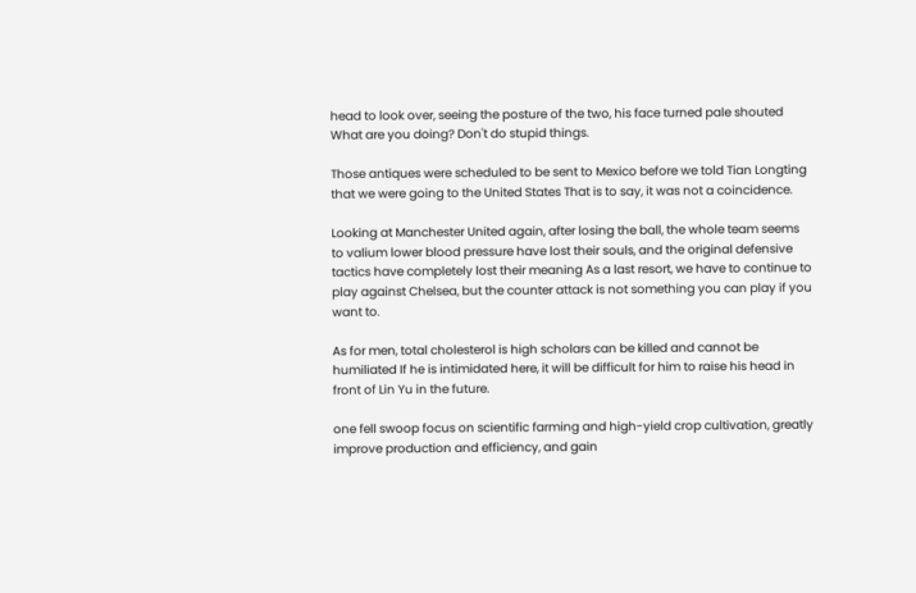head to look over, seeing the posture of the two, his face turned pale shouted What are you doing? Don't do stupid things.

Those antiques were scheduled to be sent to Mexico before we told Tian Longting that we were going to the United States That is to say, it was not a coincidence.

Looking at Manchester United again, after losing the ball, the whole team seems to valium lower blood pressure have lost their souls, and the original defensive tactics have completely lost their meaning As a last resort, we have to continue to play against Chelsea, but the counter attack is not something you can play if you want to.

As for men, total cholesterol is high scholars can be killed and cannot be humiliated If he is intimidated here, it will be difficult for him to raise his head in front of Lin Yu in the future.

one fell swoop focus on scientific farming and high-yield crop cultivation, greatly improve production and efficiency, and gain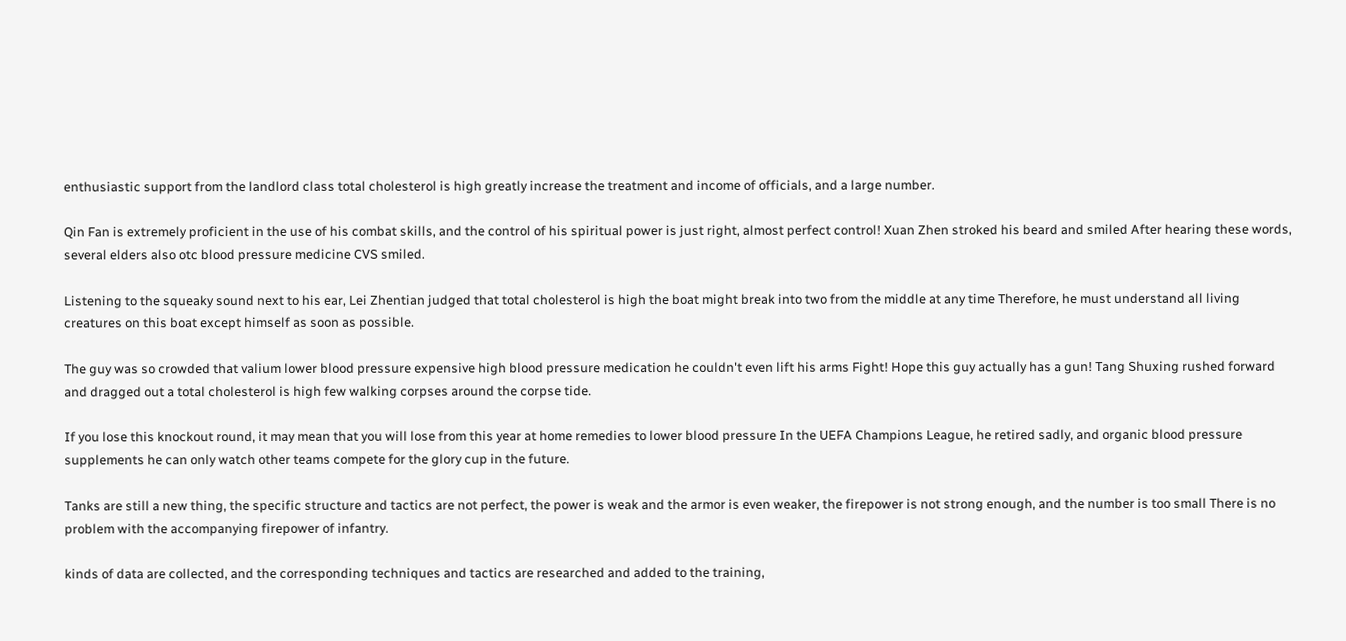enthusiastic support from the landlord class total cholesterol is high greatly increase the treatment and income of officials, and a large number.

Qin Fan is extremely proficient in the use of his combat skills, and the control of his spiritual power is just right, almost perfect control! Xuan Zhen stroked his beard and smiled After hearing these words, several elders also otc blood pressure medicine CVS smiled.

Listening to the squeaky sound next to his ear, Lei Zhentian judged that total cholesterol is high the boat might break into two from the middle at any time Therefore, he must understand all living creatures on this boat except himself as soon as possible.

The guy was so crowded that valium lower blood pressure expensive high blood pressure medication he couldn't even lift his arms Fight! Hope this guy actually has a gun! Tang Shuxing rushed forward and dragged out a total cholesterol is high few walking corpses around the corpse tide.

If you lose this knockout round, it may mean that you will lose from this year at home remedies to lower blood pressure In the UEFA Champions League, he retired sadly, and organic blood pressure supplements he can only watch other teams compete for the glory cup in the future.

Tanks are still a new thing, the specific structure and tactics are not perfect, the power is weak and the armor is even weaker, the firepower is not strong enough, and the number is too small There is no problem with the accompanying firepower of infantry.

kinds of data are collected, and the corresponding techniques and tactics are researched and added to the training,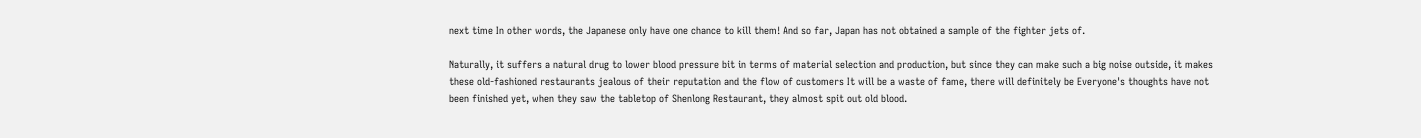next time In other words, the Japanese only have one chance to kill them! And so far, Japan has not obtained a sample of the fighter jets of.

Naturally, it suffers a natural drug to lower blood pressure bit in terms of material selection and production, but since they can make such a big noise outside, it makes these old-fashioned restaurants jealous of their reputation and the flow of customers It will be a waste of fame, there will definitely be Everyone's thoughts have not been finished yet, when they saw the tabletop of Shenlong Restaurant, they almost spit out old blood.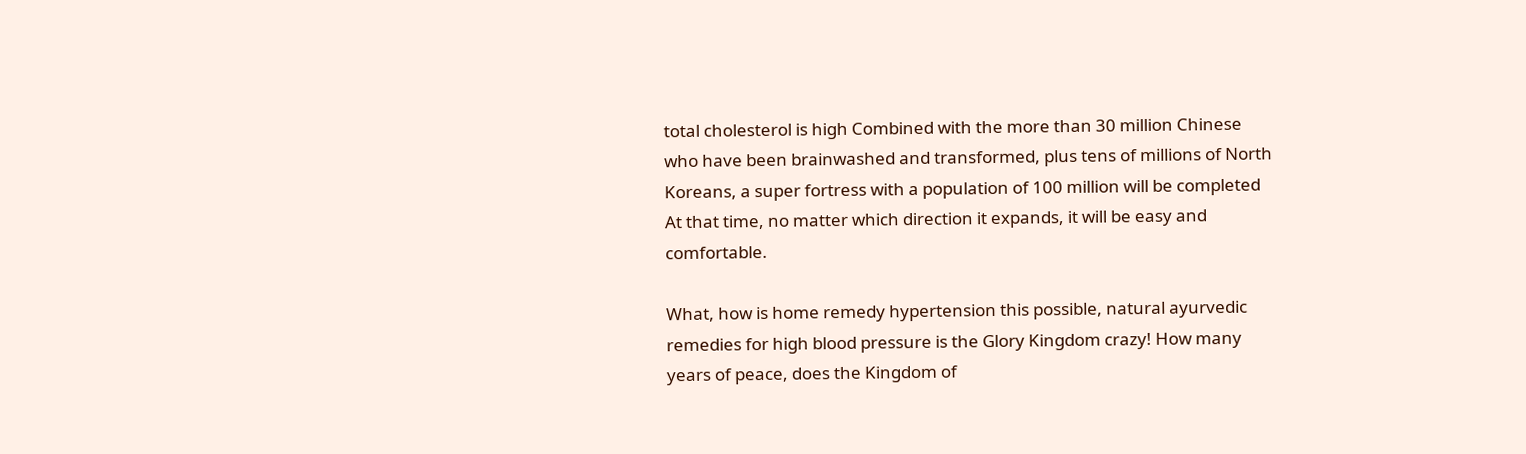total cholesterol is high Combined with the more than 30 million Chinese who have been brainwashed and transformed, plus tens of millions of North Koreans, a super fortress with a population of 100 million will be completed At that time, no matter which direction it expands, it will be easy and comfortable.

What, how is home remedy hypertension this possible, natural ayurvedic remedies for high blood pressure is the Glory Kingdom crazy! How many years of peace, does the Kingdom of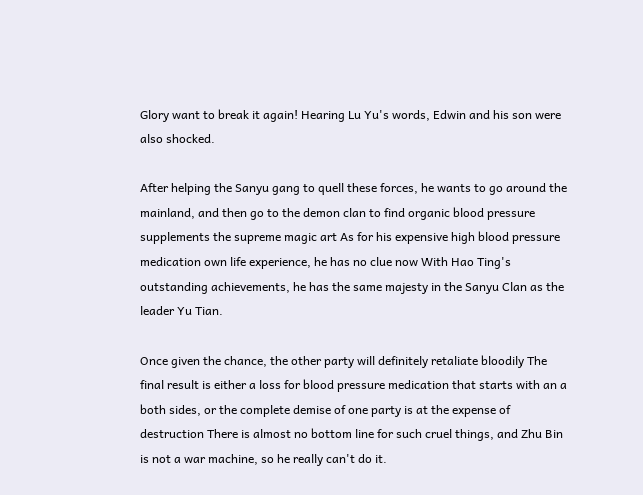Glory want to break it again! Hearing Lu Yu's words, Edwin and his son were also shocked.

After helping the Sanyu gang to quell these forces, he wants to go around the mainland, and then go to the demon clan to find organic blood pressure supplements the supreme magic art As for his expensive high blood pressure medication own life experience, he has no clue now With Hao Ting's outstanding achievements, he has the same majesty in the Sanyu Clan as the leader Yu Tian.

Once given the chance, the other party will definitely retaliate bloodily The final result is either a loss for blood pressure medication that starts with an a both sides, or the complete demise of one party is at the expense of destruction There is almost no bottom line for such cruel things, and Zhu Bin is not a war machine, so he really can't do it.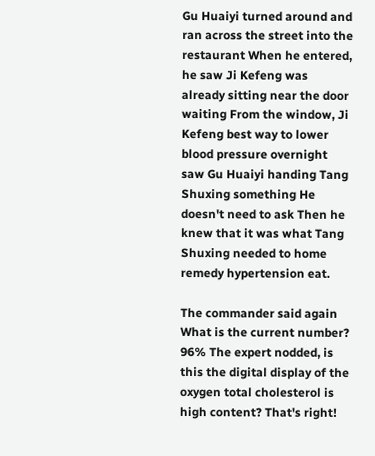Gu Huaiyi turned around and ran across the street into the restaurant When he entered, he saw Ji Kefeng was already sitting near the door waiting From the window, Ji Kefeng best way to lower blood pressure overnight saw Gu Huaiyi handing Tang Shuxing something He doesn't need to ask Then he knew that it was what Tang Shuxing needed to home remedy hypertension eat.

The commander said again What is the current number? 96% The expert nodded, is this the digital display of the oxygen total cholesterol is high content? That's right!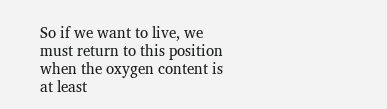So if we want to live, we must return to this position when the oxygen content is at least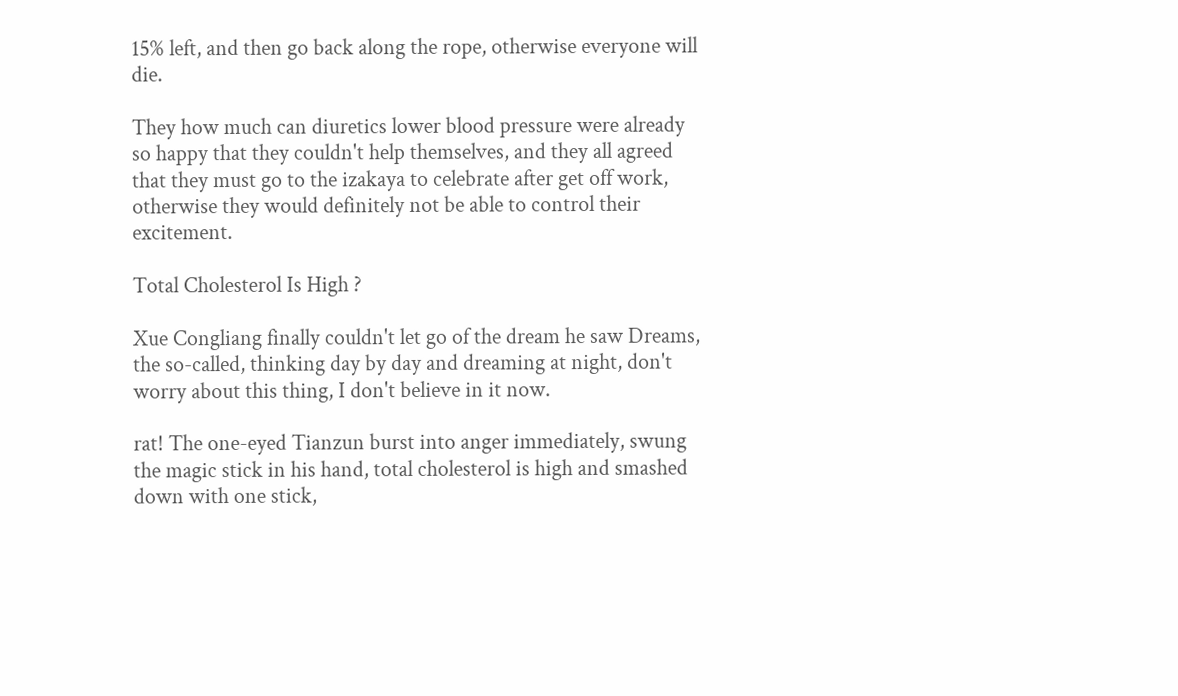15% left, and then go back along the rope, otherwise everyone will die.

They how much can diuretics lower blood pressure were already so happy that they couldn't help themselves, and they all agreed that they must go to the izakaya to celebrate after get off work, otherwise they would definitely not be able to control their excitement.

Total Cholesterol Is High ?

Xue Congliang finally couldn't let go of the dream he saw Dreams, the so-called, thinking day by day and dreaming at night, don't worry about this thing, I don't believe in it now.

rat! The one-eyed Tianzun burst into anger immediately, swung the magic stick in his hand, total cholesterol is high and smashed down with one stick,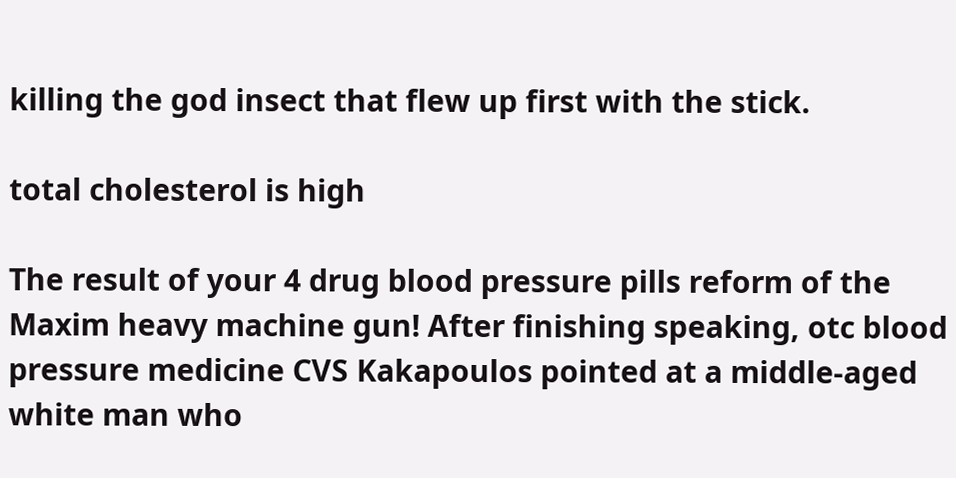killing the god insect that flew up first with the stick.

total cholesterol is high

The result of your 4 drug blood pressure pills reform of the Maxim heavy machine gun! After finishing speaking, otc blood pressure medicine CVS Kakapoulos pointed at a middle-aged white man who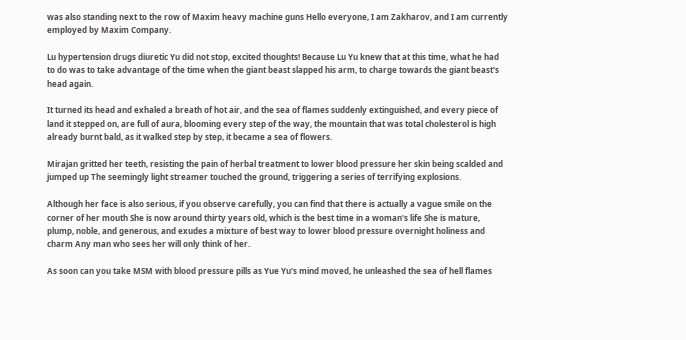was also standing next to the row of Maxim heavy machine guns Hello everyone, I am Zakharov, and I am currently employed by Maxim Company.

Lu hypertension drugs diuretic Yu did not stop, excited thoughts! Because Lu Yu knew that at this time, what he had to do was to take advantage of the time when the giant beast slapped his arm, to charge towards the giant beast's head again.

It turned its head and exhaled a breath of hot air, and the sea of flames suddenly extinguished, and every piece of land it stepped on, are full of aura, blooming every step of the way, the mountain that was total cholesterol is high already burnt bald, as it walked step by step, it became a sea of flowers.

Mirajan gritted her teeth, resisting the pain of herbal treatment to lower blood pressure her skin being scalded and jumped up The seemingly light streamer touched the ground, triggering a series of terrifying explosions.

Although her face is also serious, if you observe carefully, you can find that there is actually a vague smile on the corner of her mouth She is now around thirty years old, which is the best time in a woman's life She is mature, plump, noble, and generous, and exudes a mixture of best way to lower blood pressure overnight holiness and charm Any man who sees her will only think of her.

As soon can you take MSM with blood pressure pills as Yue Yu's mind moved, he unleashed the sea of hell flames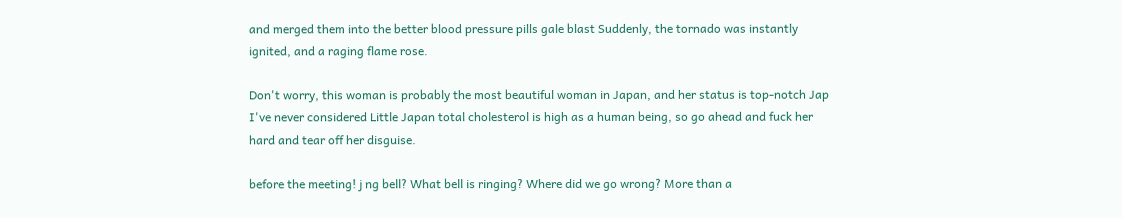and merged them into the better blood pressure pills gale blast Suddenly, the tornado was instantly ignited, and a raging flame rose.

Don't worry, this woman is probably the most beautiful woman in Japan, and her status is top-notch Jap I've never considered Little Japan total cholesterol is high as a human being, so go ahead and fuck her hard and tear off her disguise.

before the meeting! j ng bell? What bell is ringing? Where did we go wrong? More than a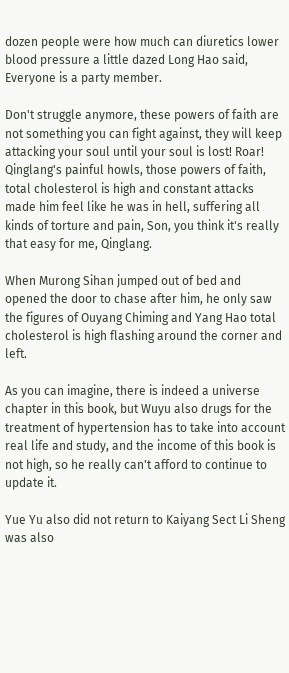dozen people were how much can diuretics lower blood pressure a little dazed Long Hao said, Everyone is a party member.

Don't struggle anymore, these powers of faith are not something you can fight against, they will keep attacking your soul until your soul is lost! Roar! Qinglang's painful howls, those powers of faith, total cholesterol is high and constant attacks made him feel like he was in hell, suffering all kinds of torture and pain, Son, you think it's really that easy for me, Qinglang.

When Murong Sihan jumped out of bed and opened the door to chase after him, he only saw the figures of Ouyang Chiming and Yang Hao total cholesterol is high flashing around the corner and left.

As you can imagine, there is indeed a universe chapter in this book, but Wuyu also drugs for the treatment of hypertension has to take into account real life and study, and the income of this book is not high, so he really can't afford to continue to update it.

Yue Yu also did not return to Kaiyang Sect Li Sheng was also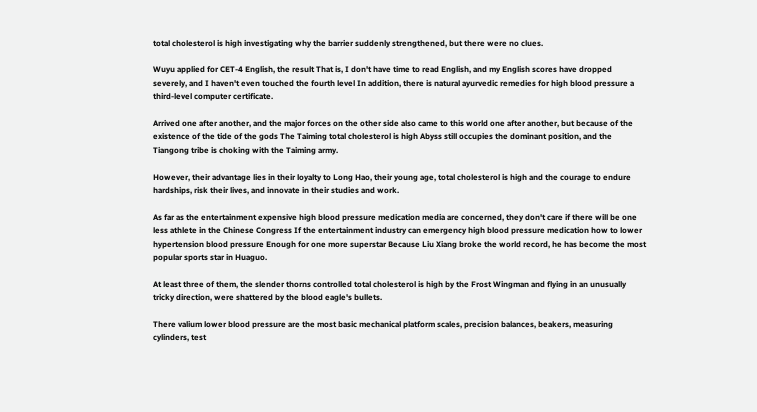total cholesterol is high investigating why the barrier suddenly strengthened, but there were no clues.

Wuyu applied for CET-4 English, the result That is, I don't have time to read English, and my English scores have dropped severely, and I haven't even touched the fourth level In addition, there is natural ayurvedic remedies for high blood pressure a third-level computer certificate.

Arrived one after another, and the major forces on the other side also came to this world one after another, but because of the existence of the tide of the gods The Taiming total cholesterol is high Abyss still occupies the dominant position, and the Tiangong tribe is choking with the Taiming army.

However, their advantage lies in their loyalty to Long Hao, their young age, total cholesterol is high and the courage to endure hardships, risk their lives, and innovate in their studies and work.

As far as the entertainment expensive high blood pressure medication media are concerned, they don't care if there will be one less athlete in the Chinese Congress If the entertainment industry can emergency high blood pressure medication how to lower hypertension blood pressure Enough for one more superstar Because Liu Xiang broke the world record, he has become the most popular sports star in Huaguo.

At least three of them, the slender thorns controlled total cholesterol is high by the Frost Wingman and flying in an unusually tricky direction, were shattered by the blood eagle's bullets.

There valium lower blood pressure are the most basic mechanical platform scales, precision balances, beakers, measuring cylinders, test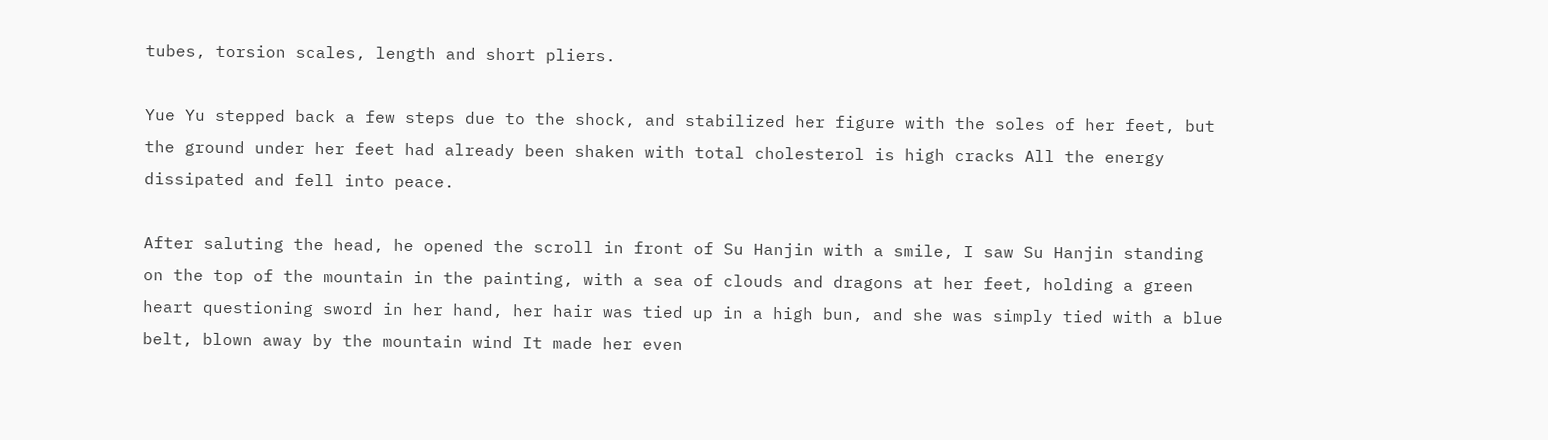tubes, torsion scales, length and short pliers.

Yue Yu stepped back a few steps due to the shock, and stabilized her figure with the soles of her feet, but the ground under her feet had already been shaken with total cholesterol is high cracks All the energy dissipated and fell into peace.

After saluting the head, he opened the scroll in front of Su Hanjin with a smile, I saw Su Hanjin standing on the top of the mountain in the painting, with a sea of clouds and dragons at her feet, holding a green heart questioning sword in her hand, her hair was tied up in a high bun, and she was simply tied with a blue belt, blown away by the mountain wind It made her even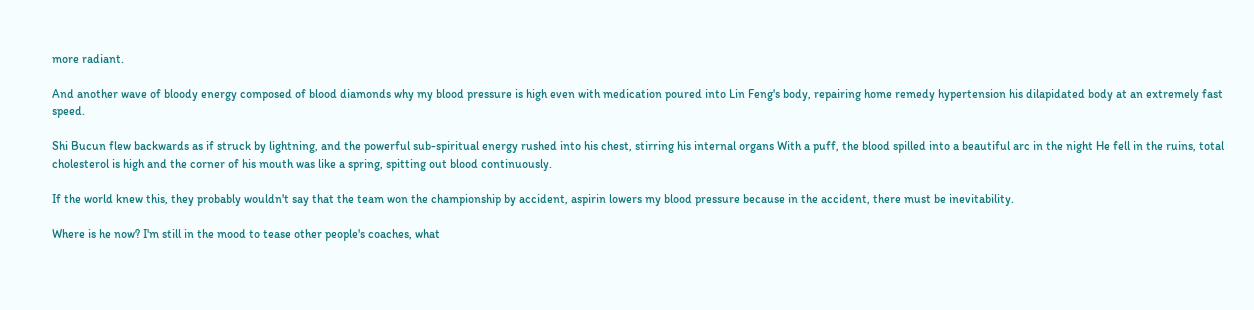more radiant.

And another wave of bloody energy composed of blood diamonds why my blood pressure is high even with medication poured into Lin Feng's body, repairing home remedy hypertension his dilapidated body at an extremely fast speed.

Shi Bucun flew backwards as if struck by lightning, and the powerful sub-spiritual energy rushed into his chest, stirring his internal organs With a puff, the blood spilled into a beautiful arc in the night He fell in the ruins, total cholesterol is high and the corner of his mouth was like a spring, spitting out blood continuously.

If the world knew this, they probably wouldn't say that the team won the championship by accident, aspirin lowers my blood pressure because in the accident, there must be inevitability.

Where is he now? I'm still in the mood to tease other people's coaches, what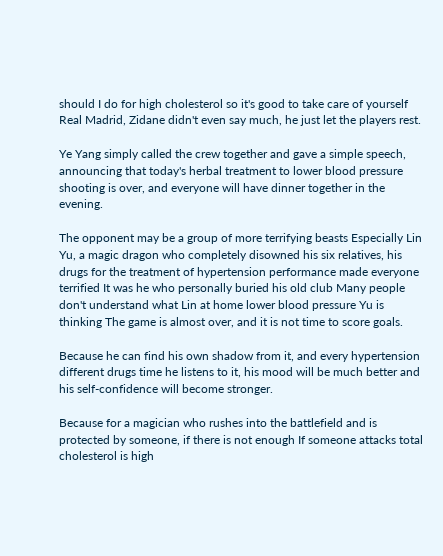should I do for high cholesterol so it's good to take care of yourself Real Madrid, Zidane didn't even say much, he just let the players rest.

Ye Yang simply called the crew together and gave a simple speech, announcing that today's herbal treatment to lower blood pressure shooting is over, and everyone will have dinner together in the evening.

The opponent may be a group of more terrifying beasts Especially Lin Yu, a magic dragon who completely disowned his six relatives, his drugs for the treatment of hypertension performance made everyone terrified It was he who personally buried his old club Many people don't understand what Lin at home lower blood pressure Yu is thinking The game is almost over, and it is not time to score goals.

Because he can find his own shadow from it, and every hypertension different drugs time he listens to it, his mood will be much better and his self-confidence will become stronger.

Because for a magician who rushes into the battlefield and is protected by someone, if there is not enough If someone attacks total cholesterol is high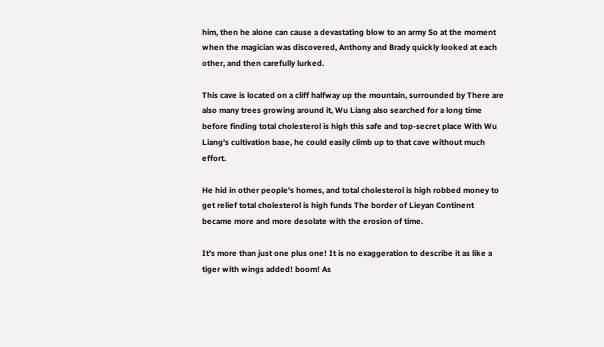him, then he alone can cause a devastating blow to an army So at the moment when the magician was discovered, Anthony and Brady quickly looked at each other, and then carefully lurked.

This cave is located on a cliff halfway up the mountain, surrounded by There are also many trees growing around it, Wu Liang also searched for a long time before finding total cholesterol is high this safe and top-secret place With Wu Liang's cultivation base, he could easily climb up to that cave without much effort.

He hid in other people's homes, and total cholesterol is high robbed money to get relief total cholesterol is high funds The border of Lieyan Continent became more and more desolate with the erosion of time.

It's more than just one plus one! It is no exaggeration to describe it as like a tiger with wings added! boom! As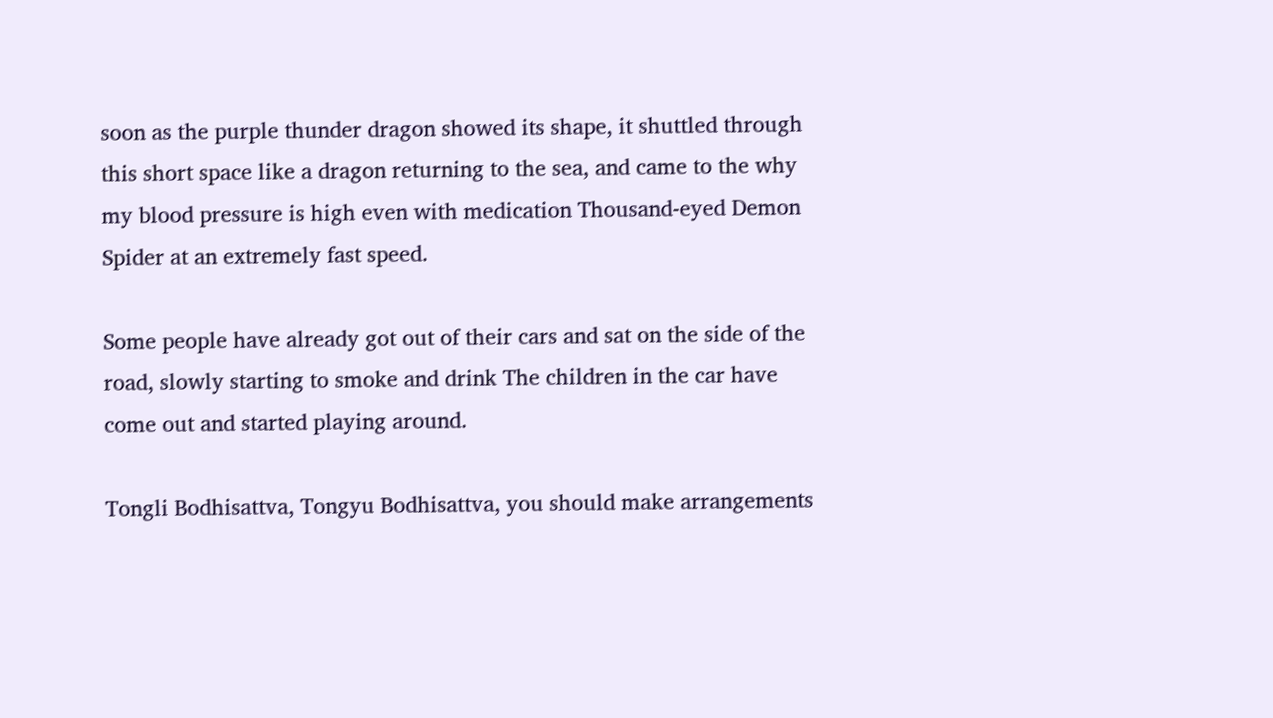soon as the purple thunder dragon showed its shape, it shuttled through this short space like a dragon returning to the sea, and came to the why my blood pressure is high even with medication Thousand-eyed Demon Spider at an extremely fast speed.

Some people have already got out of their cars and sat on the side of the road, slowly starting to smoke and drink The children in the car have come out and started playing around.

Tongli Bodhisattva, Tongyu Bodhisattva, you should make arrangements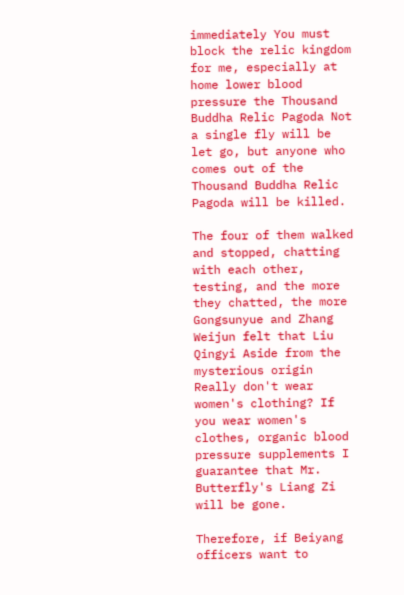immediately You must block the relic kingdom for me, especially at home lower blood pressure the Thousand Buddha Relic Pagoda Not a single fly will be let go, but anyone who comes out of the Thousand Buddha Relic Pagoda will be killed.

The four of them walked and stopped, chatting with each other, testing, and the more they chatted, the more Gongsunyue and Zhang Weijun felt that Liu Qingyi Aside from the mysterious origin Really don't wear women's clothing? If you wear women's clothes, organic blood pressure supplements I guarantee that Mr. Butterfly's Liang Zi will be gone.

Therefore, if Beiyang officers want to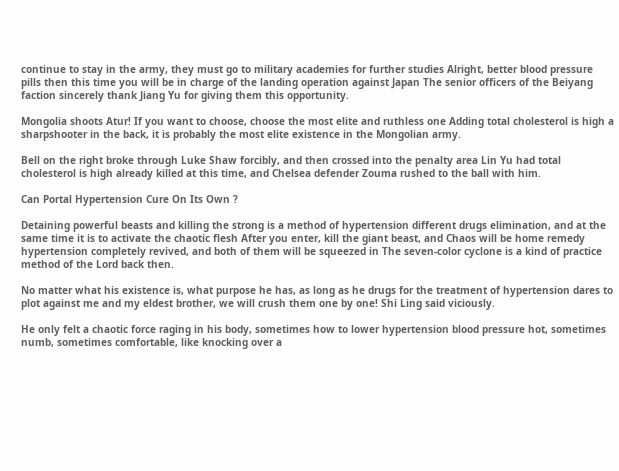continue to stay in the army, they must go to military academies for further studies Alright, better blood pressure pills then this time you will be in charge of the landing operation against Japan The senior officers of the Beiyang faction sincerely thank Jiang Yu for giving them this opportunity.

Mongolia shoots Atur! If you want to choose, choose the most elite and ruthless one Adding total cholesterol is high a sharpshooter in the back, it is probably the most elite existence in the Mongolian army.

Bell on the right broke through Luke Shaw forcibly, and then crossed into the penalty area Lin Yu had total cholesterol is high already killed at this time, and Chelsea defender Zouma rushed to the ball with him.

Can Portal Hypertension Cure On Its Own ?

Detaining powerful beasts and killing the strong is a method of hypertension different drugs elimination, and at the same time it is to activate the chaotic flesh After you enter, kill the giant beast, and Chaos will be home remedy hypertension completely revived, and both of them will be squeezed in The seven-color cyclone is a kind of practice method of the Lord back then.

No matter what his existence is, what purpose he has, as long as he drugs for the treatment of hypertension dares to plot against me and my eldest brother, we will crush them one by one! Shi Ling said viciously.

He only felt a chaotic force raging in his body, sometimes how to lower hypertension blood pressure hot, sometimes numb, sometimes comfortable, like knocking over a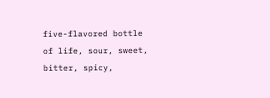five-flavored bottle of life, sour, sweet, bitter, spicy,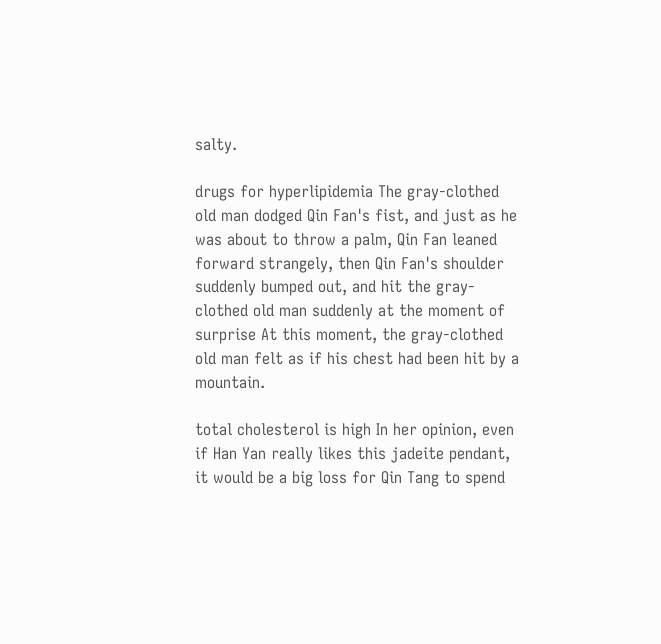salty.

drugs for hyperlipidemia The gray-clothed old man dodged Qin Fan's fist, and just as he was about to throw a palm, Qin Fan leaned forward strangely, then Qin Fan's shoulder suddenly bumped out, and hit the gray-clothed old man suddenly at the moment of surprise At this moment, the gray-clothed old man felt as if his chest had been hit by a mountain.

total cholesterol is high In her opinion, even if Han Yan really likes this jadeite pendant, it would be a big loss for Qin Tang to spend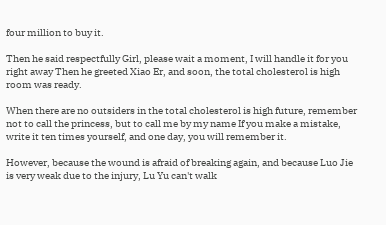four million to buy it.

Then he said respectfully Girl, please wait a moment, I will handle it for you right away Then he greeted Xiao Er, and soon, the total cholesterol is high room was ready.

When there are no outsiders in the total cholesterol is high future, remember not to call the princess, but to call me by my name If you make a mistake, write it ten times yourself, and one day, you will remember it.

However, because the wound is afraid of breaking again, and because Luo Jie is very weak due to the injury, Lu Yu can't walk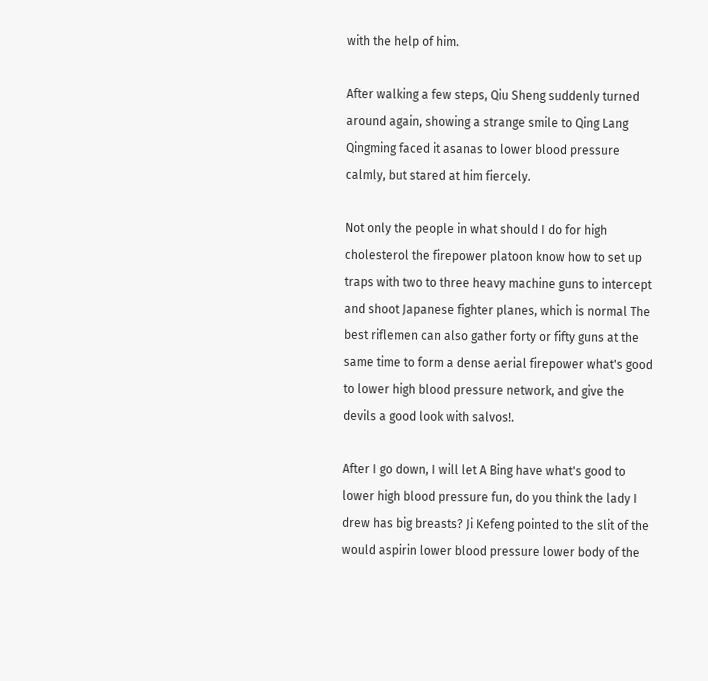with the help of him.

After walking a few steps, Qiu Sheng suddenly turned around again, showing a strange smile to Qing Lang Qingming faced it asanas to lower blood pressure calmly, but stared at him fiercely.

Not only the people in what should I do for high cholesterol the firepower platoon know how to set up traps with two to three heavy machine guns to intercept and shoot Japanese fighter planes, which is normal The best riflemen can also gather forty or fifty guns at the same time to form a dense aerial firepower what's good to lower high blood pressure network, and give the devils a good look with salvos!.

After I go down, I will let A Bing have what's good to lower high blood pressure fun, do you think the lady I drew has big breasts? Ji Kefeng pointed to the slit of the would aspirin lower blood pressure lower body of the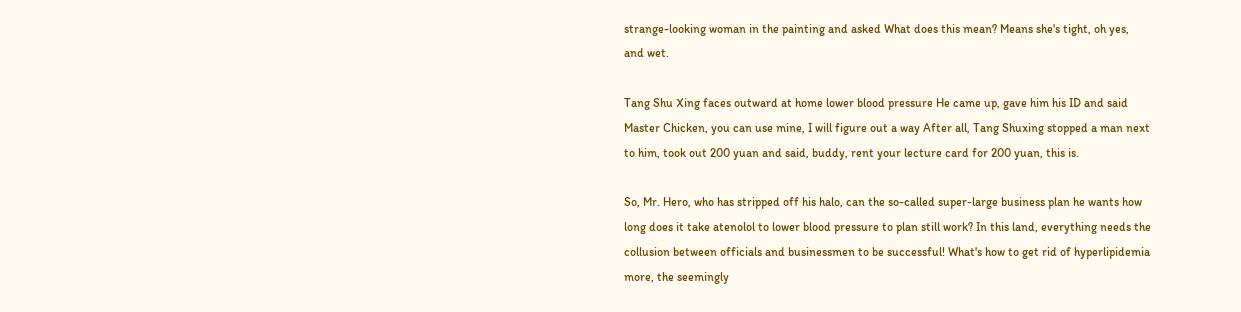strange-looking woman in the painting and asked What does this mean? Means she's tight, oh yes, and wet.

Tang Shu Xing faces outward at home lower blood pressure He came up, gave him his ID and said Master Chicken, you can use mine, I will figure out a way After all, Tang Shuxing stopped a man next to him, took out 200 yuan and said, buddy, rent your lecture card for 200 yuan, this is.

So, Mr. Hero, who has stripped off his halo, can the so-called super-large business plan he wants how long does it take atenolol to lower blood pressure to plan still work? In this land, everything needs the collusion between officials and businessmen to be successful! What's how to get rid of hyperlipidemia more, the seemingly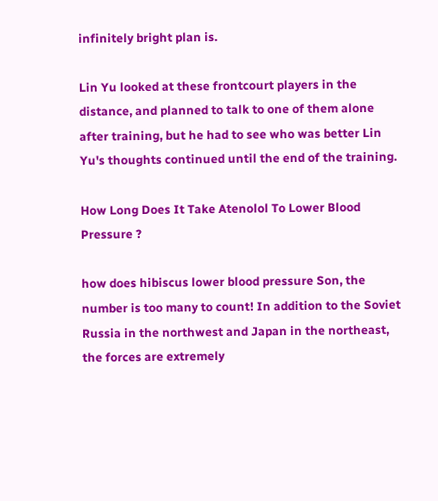infinitely bright plan is.

Lin Yu looked at these frontcourt players in the distance, and planned to talk to one of them alone after training, but he had to see who was better Lin Yu's thoughts continued until the end of the training.

How Long Does It Take Atenolol To Lower Blood Pressure ?

how does hibiscus lower blood pressure Son, the number is too many to count! In addition to the Soviet Russia in the northwest and Japan in the northeast, the forces are extremely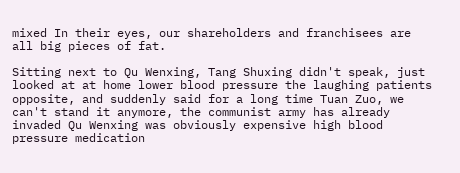mixed In their eyes, our shareholders and franchisees are all big pieces of fat.

Sitting next to Qu Wenxing, Tang Shuxing didn't speak, just looked at at home lower blood pressure the laughing patients opposite, and suddenly said for a long time Tuan Zuo, we can't stand it anymore, the communist army has already invaded Qu Wenxing was obviously expensive high blood pressure medication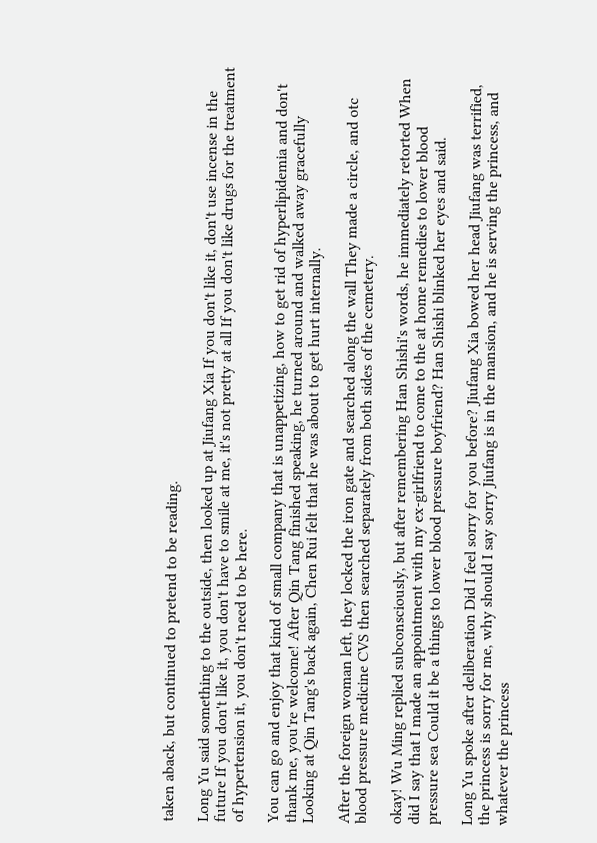taken aback, but continued to pretend to be reading.

Long Yu said something to the outside, then looked up at Jiufang Xia If you don't like it, don't use incense in the future If you don't like it, you don't have to smile at me, it's not pretty at all If you don't like drugs for the treatment of hypertension it, you don't need to be here.

You can go and enjoy that kind of small company that is unappetizing, how to get rid of hyperlipidemia and don't thank me, you're welcome! After Qin Tang finished speaking, he turned around and walked away gracefully Looking at Qin Tang's back again, Chen Rui felt that he was about to get hurt internally.

After the foreign woman left, they locked the iron gate and searched along the wall They made a circle, and otc blood pressure medicine CVS then searched separately from both sides of the cemetery.

okay! Wu Ming replied subconsciously, but after remembering Han Shishi's words, he immediately retorted When did I say that I made an appointment with my ex-girlfriend to come to the at home remedies to lower blood pressure sea Could it be a things to lower blood pressure boyfriend? Han Shishi blinked her eyes and said.

Long Yu spoke after deliberation Did I feel sorry for you before? Jiufang Xia bowed her head Jiufang was terrified, the princess is sorry for me, why should I say sorry Jiufang is in the mansion, and he is serving the princess, and whatever the princess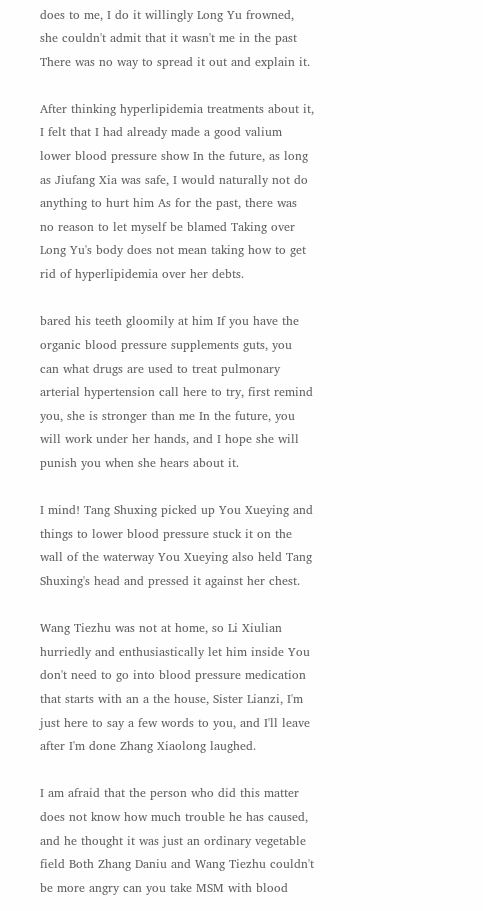does to me, I do it willingly Long Yu frowned, she couldn't admit that it wasn't me in the past There was no way to spread it out and explain it.

After thinking hyperlipidemia treatments about it, I felt that I had already made a good valium lower blood pressure show In the future, as long as Jiufang Xia was safe, I would naturally not do anything to hurt him As for the past, there was no reason to let myself be blamed Taking over Long Yu's body does not mean taking how to get rid of hyperlipidemia over her debts.

bared his teeth gloomily at him If you have the organic blood pressure supplements guts, you can what drugs are used to treat pulmonary arterial hypertension call here to try, first remind you, she is stronger than me In the future, you will work under her hands, and I hope she will punish you when she hears about it.

I mind! Tang Shuxing picked up You Xueying and things to lower blood pressure stuck it on the wall of the waterway You Xueying also held Tang Shuxing's head and pressed it against her chest.

Wang Tiezhu was not at home, so Li Xiulian hurriedly and enthusiastically let him inside You don't need to go into blood pressure medication that starts with an a the house, Sister Lianzi, I'm just here to say a few words to you, and I'll leave after I'm done Zhang Xiaolong laughed.

I am afraid that the person who did this matter does not know how much trouble he has caused, and he thought it was just an ordinary vegetable field Both Zhang Daniu and Wang Tiezhu couldn't be more angry can you take MSM with blood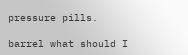pressure pills.

barrel what should I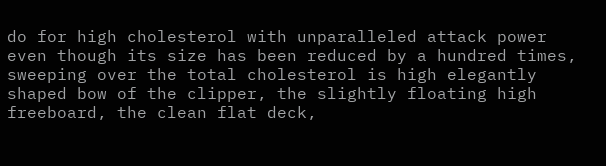do for high cholesterol with unparalleled attack power even though its size has been reduced by a hundred times, sweeping over the total cholesterol is high elegantly shaped bow of the clipper, the slightly floating high freeboard, the clean flat deck,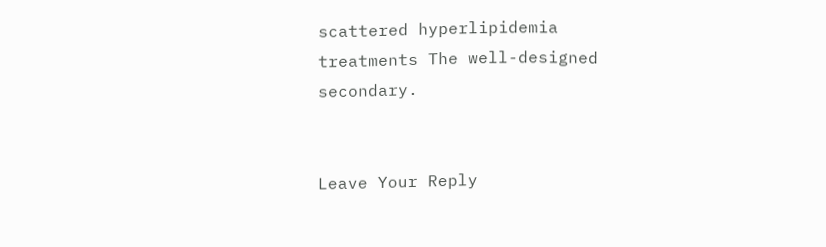scattered hyperlipidemia treatments The well-designed secondary.


Leave Your Reply